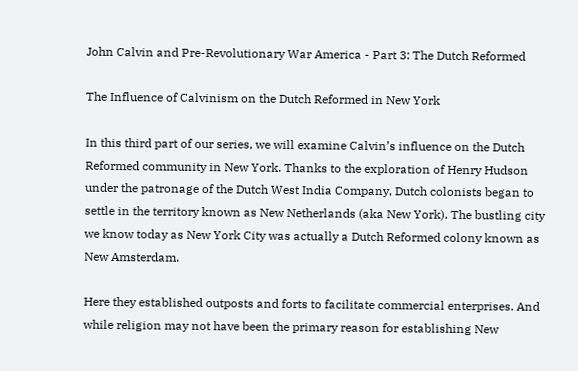John Calvin and Pre-Revolutionary War America - Part 3: The Dutch Reformed

The Influence of Calvinism on the Dutch Reformed in New York

In this third part of our series, we will examine Calvin’s influence on the Dutch Reformed community in New York. Thanks to the exploration of Henry Hudson under the patronage of the Dutch West India Company, Dutch colonists began to settle in the territory known as New Netherlands (aka New York). The bustling city we know today as New York City was actually a Dutch Reformed colony known as New Amsterdam.

Here they established outposts and forts to facilitate commercial enterprises. And while religion may not have been the primary reason for establishing New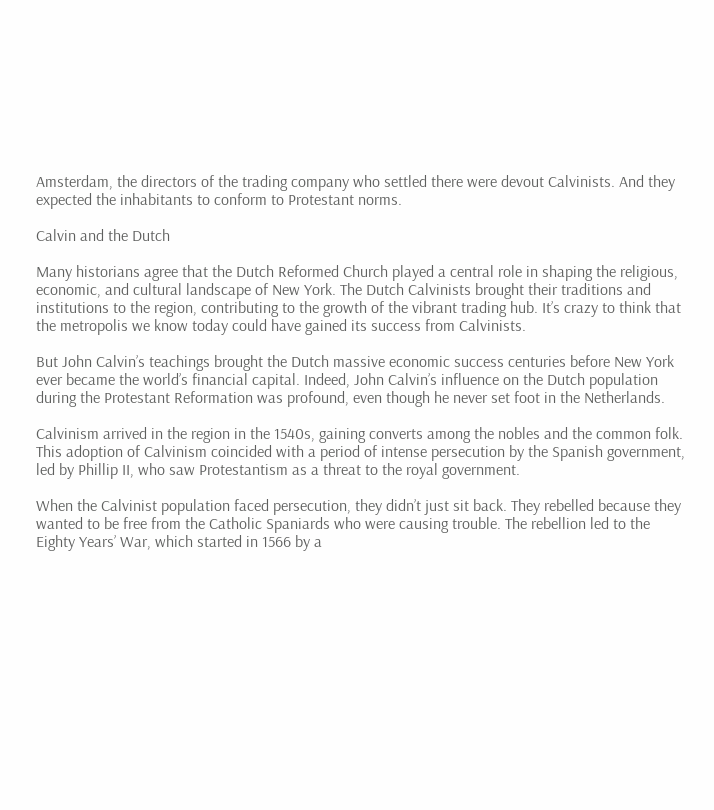Amsterdam, the directors of the trading company who settled there were devout Calvinists. And they expected the inhabitants to conform to Protestant norms.

Calvin and the Dutch

Many historians agree that the Dutch Reformed Church played a central role in shaping the religious, economic, and cultural landscape of New York. The Dutch Calvinists brought their traditions and institutions to the region, contributing to the growth of the vibrant trading hub. It’s crazy to think that the metropolis we know today could have gained its success from Calvinists.

But John Calvin’s teachings brought the Dutch massive economic success centuries before New York ever became the world’s financial capital. Indeed, John Calvin’s influence on the Dutch population during the Protestant Reformation was profound, even though he never set foot in the Netherlands.

Calvinism arrived in the region in the 1540s, gaining converts among the nobles and the common folk. This adoption of Calvinism coincided with a period of intense persecution by the Spanish government, led by Phillip II, who saw Protestantism as a threat to the royal government.

When the Calvinist population faced persecution, they didn’t just sit back. They rebelled because they wanted to be free from the Catholic Spaniards who were causing trouble. The rebellion led to the Eighty Years’ War, which started in 1566 by a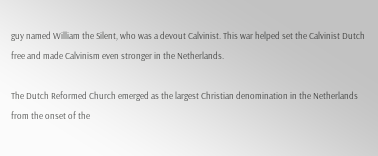guy named William the Silent, who was a devout Calvinist. This war helped set the Calvinist Dutch free and made Calvinism even stronger in the Netherlands.

The Dutch Reformed Church emerged as the largest Christian denomination in the Netherlands from the onset of the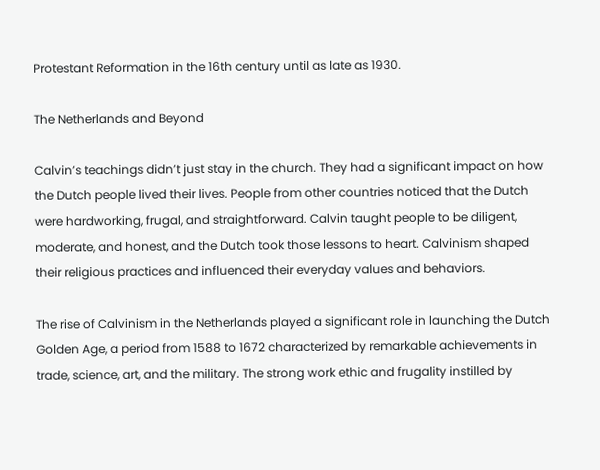Protestant Reformation in the 16th century until as late as 1930.

The Netherlands and Beyond

Calvin’s teachings didn’t just stay in the church. They had a significant impact on how the Dutch people lived their lives. People from other countries noticed that the Dutch were hardworking, frugal, and straightforward. Calvin taught people to be diligent, moderate, and honest, and the Dutch took those lessons to heart. Calvinism shaped their religious practices and influenced their everyday values and behaviors.

The rise of Calvinism in the Netherlands played a significant role in launching the Dutch Golden Age, a period from 1588 to 1672 characterized by remarkable achievements in trade, science, art, and the military. The strong work ethic and frugality instilled by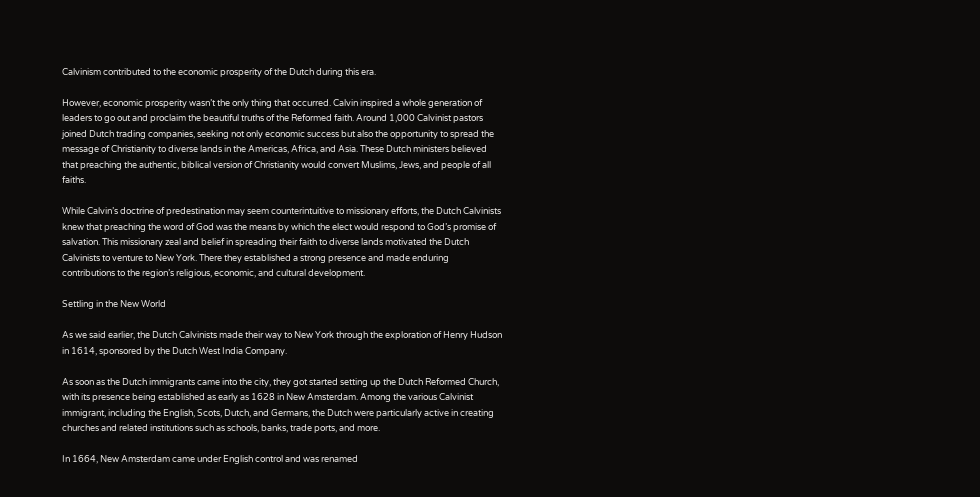Calvinism contributed to the economic prosperity of the Dutch during this era.

However, economic prosperity wasn’t the only thing that occurred. Calvin inspired a whole generation of leaders to go out and proclaim the beautiful truths of the Reformed faith. Around 1,000 Calvinist pastors joined Dutch trading companies, seeking not only economic success but also the opportunity to spread the message of Christianity to diverse lands in the Americas, Africa, and Asia. These Dutch ministers believed that preaching the authentic, biblical version of Christianity would convert Muslims, Jews, and people of all faiths.

While Calvin’s doctrine of predestination may seem counterintuitive to missionary efforts, the Dutch Calvinists knew that preaching the word of God was the means by which the elect would respond to God’s promise of salvation. This missionary zeal and belief in spreading their faith to diverse lands motivated the Dutch Calvinists to venture to New York. There they established a strong presence and made enduring contributions to the region’s religious, economic, and cultural development.

Settling in the New World

As we said earlier, the Dutch Calvinists made their way to New York through the exploration of Henry Hudson in 1614, sponsored by the Dutch West India Company.

As soon as the Dutch immigrants came into the city, they got started setting up the Dutch Reformed Church, with its presence being established as early as 1628 in New Amsterdam. Among the various Calvinist immigrant, including the English, Scots, Dutch, and Germans, the Dutch were particularly active in creating churches and related institutions such as schools, banks, trade ports, and more.

In 1664, New Amsterdam came under English control and was renamed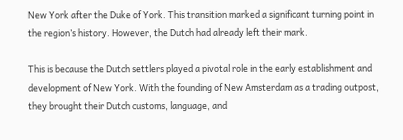New York after the Duke of York. This transition marked a significant turning point in the region’s history. However, the Dutch had already left their mark.

This is because the Dutch settlers played a pivotal role in the early establishment and development of New York. With the founding of New Amsterdam as a trading outpost, they brought their Dutch customs, language, and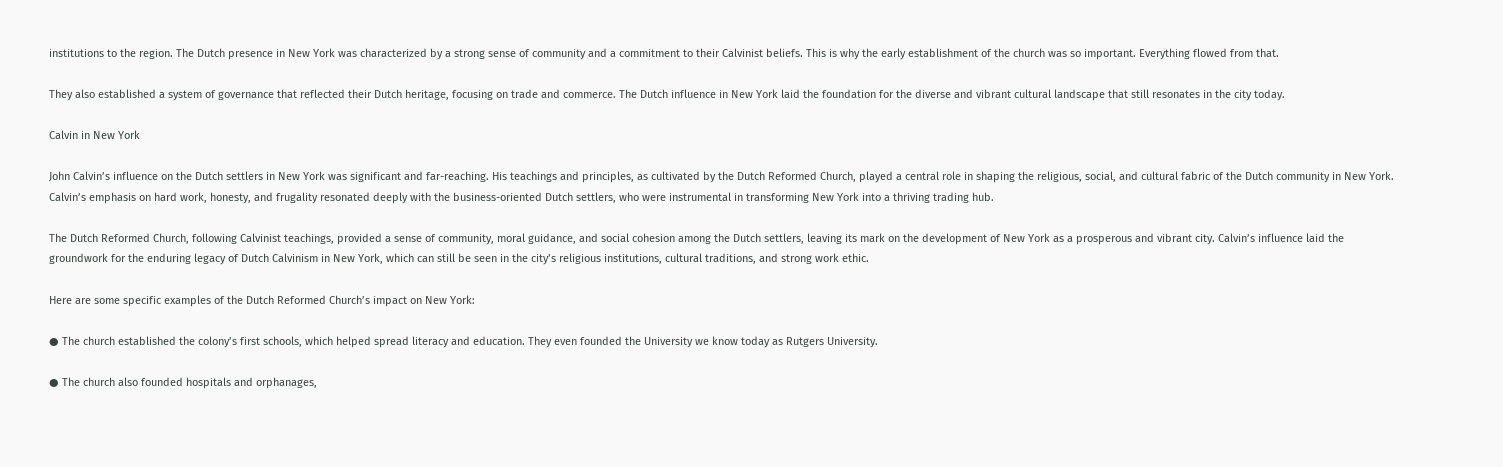institutions to the region. The Dutch presence in New York was characterized by a strong sense of community and a commitment to their Calvinist beliefs. This is why the early establishment of the church was so important. Everything flowed from that.

They also established a system of governance that reflected their Dutch heritage, focusing on trade and commerce. The Dutch influence in New York laid the foundation for the diverse and vibrant cultural landscape that still resonates in the city today.

Calvin in New York

John Calvin’s influence on the Dutch settlers in New York was significant and far-reaching. His teachings and principles, as cultivated by the Dutch Reformed Church, played a central role in shaping the religious, social, and cultural fabric of the Dutch community in New York. Calvin’s emphasis on hard work, honesty, and frugality resonated deeply with the business-oriented Dutch settlers, who were instrumental in transforming New York into a thriving trading hub.

The Dutch Reformed Church, following Calvinist teachings, provided a sense of community, moral guidance, and social cohesion among the Dutch settlers, leaving its mark on the development of New York as a prosperous and vibrant city. Calvin’s influence laid the groundwork for the enduring legacy of Dutch Calvinism in New York, which can still be seen in the city’s religious institutions, cultural traditions, and strong work ethic.

Here are some specific examples of the Dutch Reformed Church’s impact on New York:

● The church established the colony’s first schools, which helped spread literacy and education. They even founded the University we know today as Rutgers University.

● The church also founded hospitals and orphanages,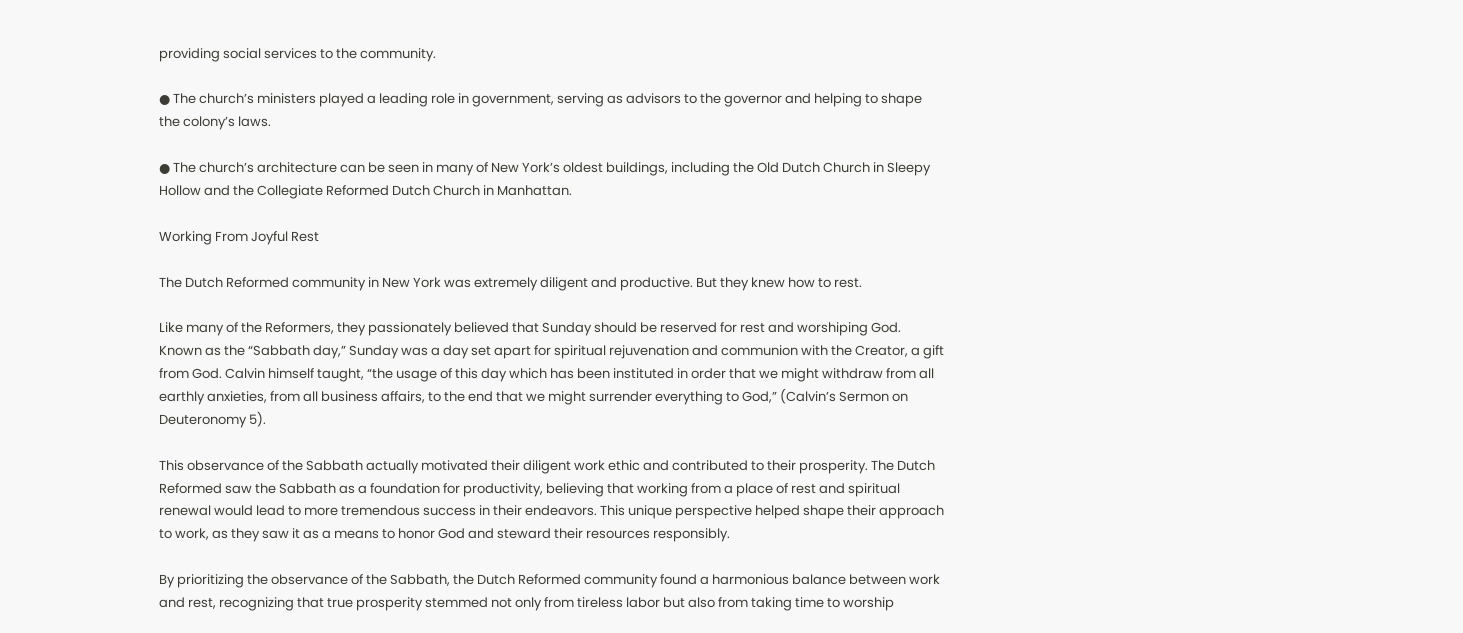providing social services to the community.

● The church’s ministers played a leading role in government, serving as advisors to the governor and helping to shape the colony’s laws.

● The church’s architecture can be seen in many of New York’s oldest buildings, including the Old Dutch Church in Sleepy Hollow and the Collegiate Reformed Dutch Church in Manhattan.

Working From Joyful Rest

The Dutch Reformed community in New York was extremely diligent and productive. But they knew how to rest.

Like many of the Reformers, they passionately believed that Sunday should be reserved for rest and worshiping God. Known as the “Sabbath day,” Sunday was a day set apart for spiritual rejuvenation and communion with the Creator, a gift from God. Calvin himself taught, “the usage of this day which has been instituted in order that we might withdraw from all earthly anxieties, from all business affairs, to the end that we might surrender everything to God,” (Calvin’s Sermon on Deuteronomy 5).

This observance of the Sabbath actually motivated their diligent work ethic and contributed to their prosperity. The Dutch Reformed saw the Sabbath as a foundation for productivity, believing that working from a place of rest and spiritual renewal would lead to more tremendous success in their endeavors. This unique perspective helped shape their approach to work, as they saw it as a means to honor God and steward their resources responsibly.

By prioritizing the observance of the Sabbath, the Dutch Reformed community found a harmonious balance between work and rest, recognizing that true prosperity stemmed not only from tireless labor but also from taking time to worship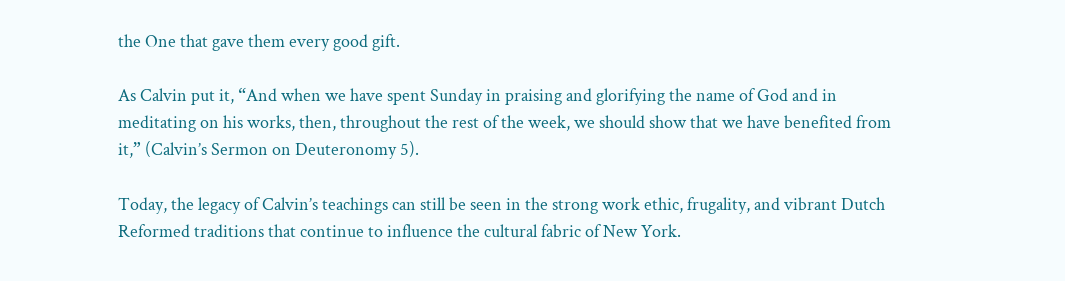the One that gave them every good gift.

As Calvin put it, “And when we have spent Sunday in praising and glorifying the name of God and in meditating on his works, then, throughout the rest of the week, we should show that we have benefited from it,” (Calvin’s Sermon on Deuteronomy 5).

Today, the legacy of Calvin’s teachings can still be seen in the strong work ethic, frugality, and vibrant Dutch Reformed traditions that continue to influence the cultural fabric of New York.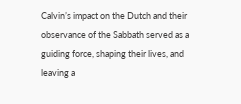Calvin’s impact on the Dutch and their observance of the Sabbath served as a guiding force, shaping their lives, and leaving a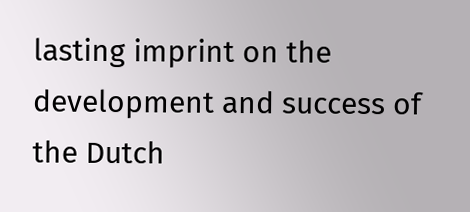lasting imprint on the development and success of the Dutch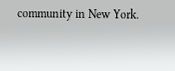community in New York.